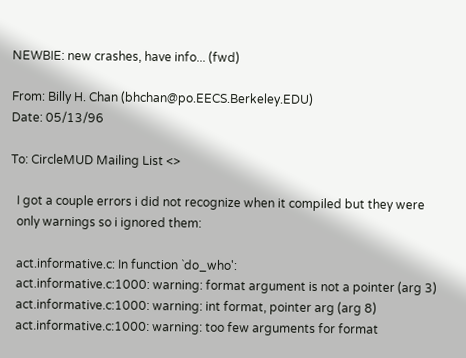NEWBIE: new crashes, have info... (fwd)

From: Billy H. Chan (bhchan@po.EECS.Berkeley.EDU)
Date: 05/13/96

To: CircleMUD Mailing List <>

  I got a couple errors i did not recognize when it compiled but they were
  only warnings so i ignored them:

  act.informative.c: In function `do_who':
  act.informative.c:1000: warning: format argument is not a pointer (arg 3)
  act.informative.c:1000: warning: int format, pointer arg (arg 8)
  act.informative.c:1000: warning: too few arguments for format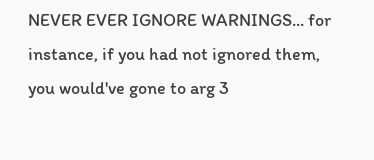NEVER EVER IGNORE WARNINGS... for instance, if you had not ignored them,
you would've gone to arg 3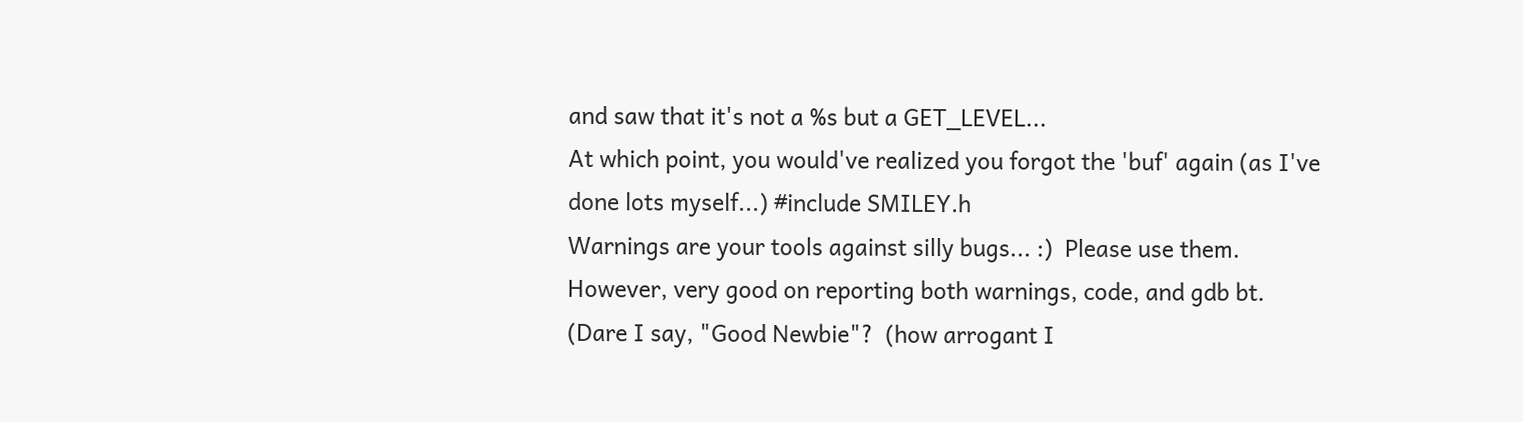and saw that it's not a %s but a GET_LEVEL...
At which point, you would've realized you forgot the 'buf' again (as I've
done lots myself...) #include SMILEY.h
Warnings are your tools against silly bugs... :)  Please use them.
However, very good on reporting both warnings, code, and gdb bt.
(Dare I say, "Good Newbie"?  (how arrogant I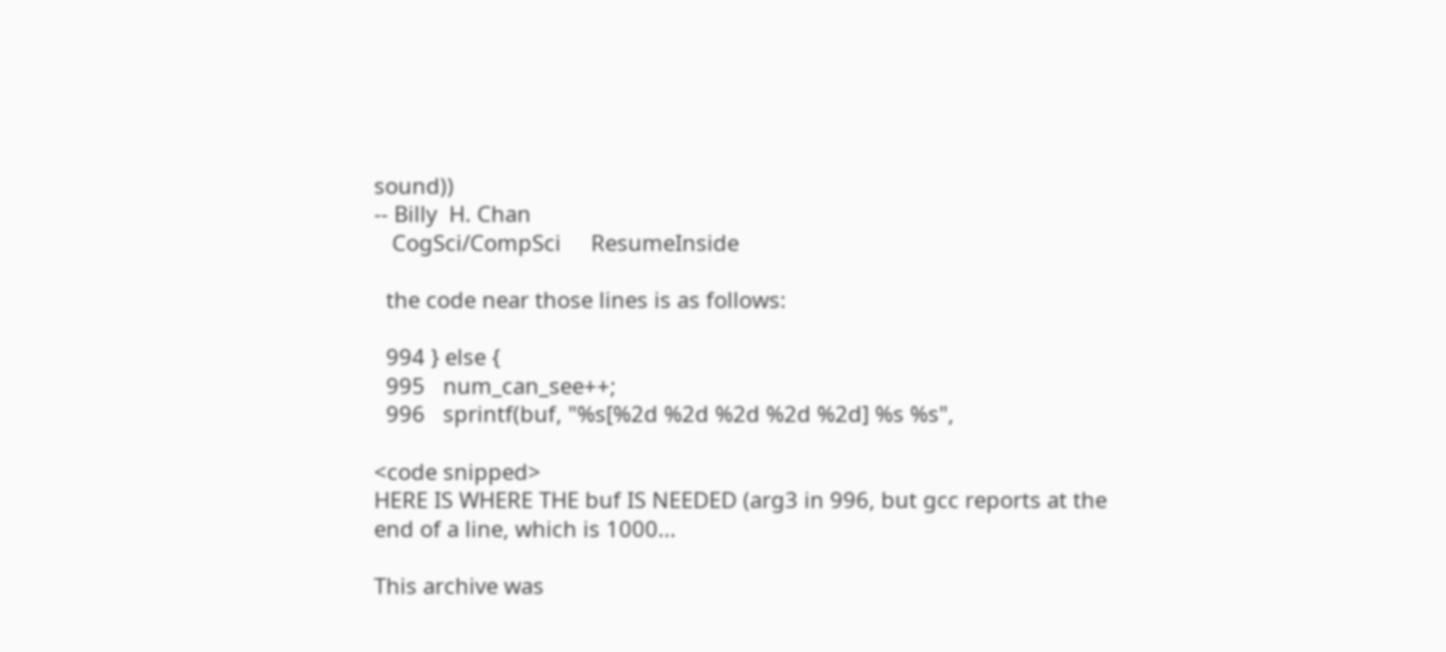sound))
-- Billy  H. Chan
   CogSci/CompSci     ResumeInside

  the code near those lines is as follows:

  994 } else {
  995   num_can_see++;
  996   sprintf(buf, "%s[%2d %2d %2d %2d %2d] %s %s",

<code snipped>
HERE IS WHERE THE buf IS NEEDED (arg3 in 996, but gcc reports at the
end of a line, which is 1000...

This archive was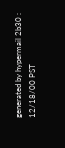generated by hypermail 2b30 : 12/18/00 PST